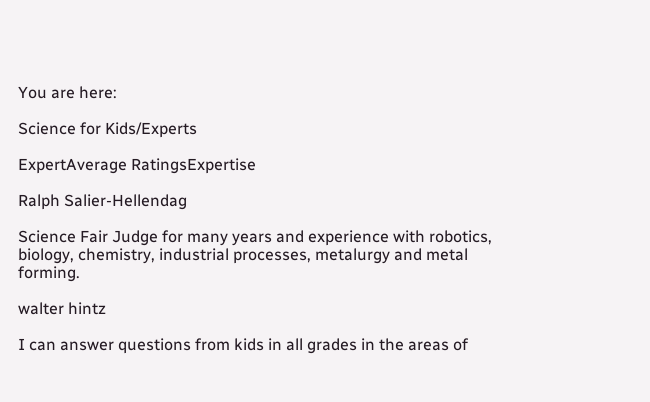You are here:

Science for Kids/Experts

ExpertAverage RatingsExpertise

Ralph Salier-Hellendag

Science Fair Judge for many years and experience with robotics, biology, chemistry, industrial processes, metalurgy and metal forming.

walter hintz

I can answer questions from kids in all grades in the areas of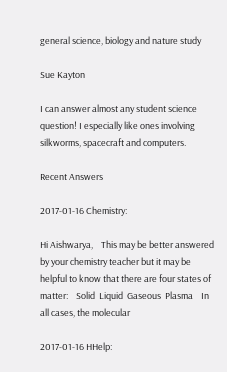general science, biology and nature study

Sue Kayton

I can answer almost any student science question! I especially like ones involving silkworms, spacecraft and computers.

Recent Answers

2017-01-16 Chemistry:

Hi Aishwarya,    This may be better answered by your chemistry teacher but it may be helpful to know that there are four states of matter:    Solid  Liquid  Gaseous  Plasma    In all cases, the molecular

2017-01-16 HHelp: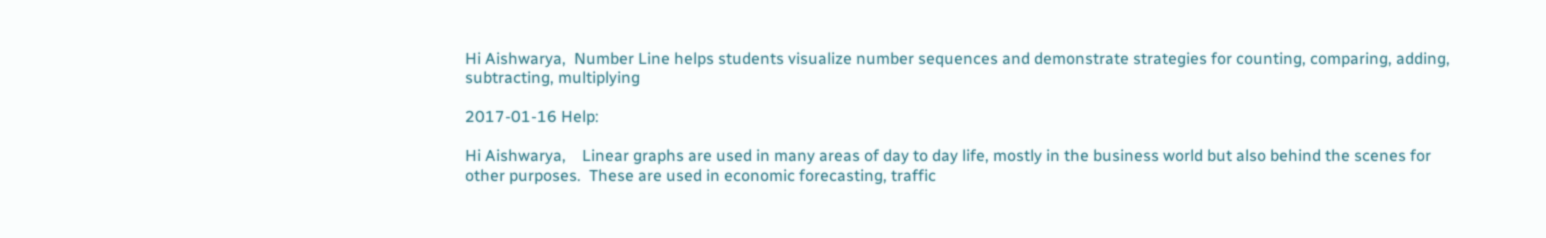Hi Aishwarya,  Number Line helps students visualize number sequences and demonstrate strategies for counting, comparing, adding, subtracting, multiplying

2017-01-16 Help:

Hi Aishwarya,    Linear graphs are used in many areas of day to day life, mostly in the business world but also behind the scenes for other purposes.  These are used in economic forecasting, traffic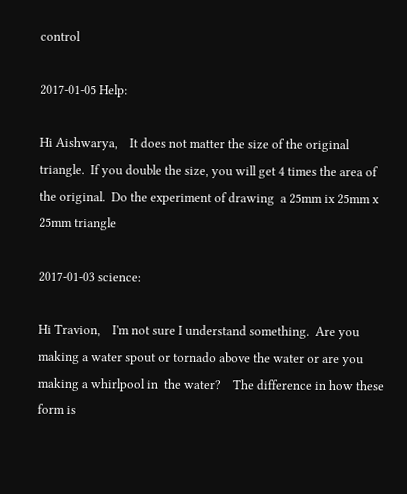control

2017-01-05 Help:

Hi Aishwarya,    It does not matter the size of the original triangle.  If you double the size, you will get 4 times the area of the original.  Do the experiment of drawing  a 25mm ix 25mm x 25mm triangle

2017-01-03 science:

Hi Travion,    I'm not sure I understand something.  Are you making a water spout or tornado above the water or are you making a whirlpool in  the water?    The difference in how these form is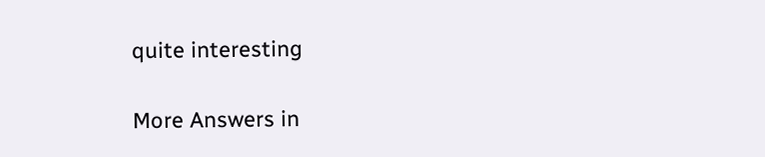quite interesting

More Answers in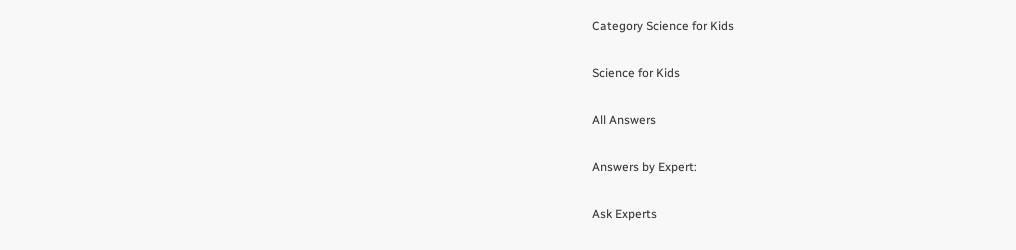Category Science for Kids

Science for Kids

All Answers

Answers by Expert:

Ask Experts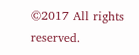©2017 All rights reserved.